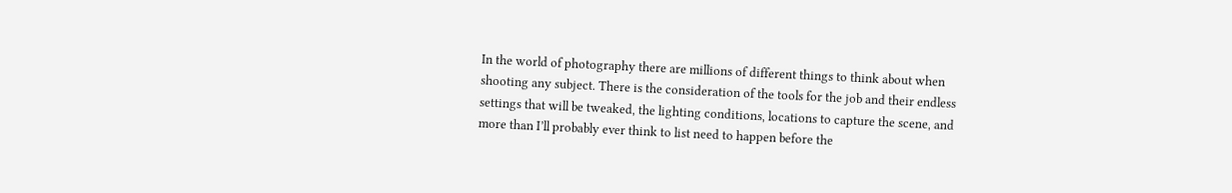In the world of photography there are millions of different things to think about when shooting any subject. There is the consideration of the tools for the job and their endless settings that will be tweaked, the lighting conditions, locations to capture the scene, and more than I’ll probably ever think to list need to happen before the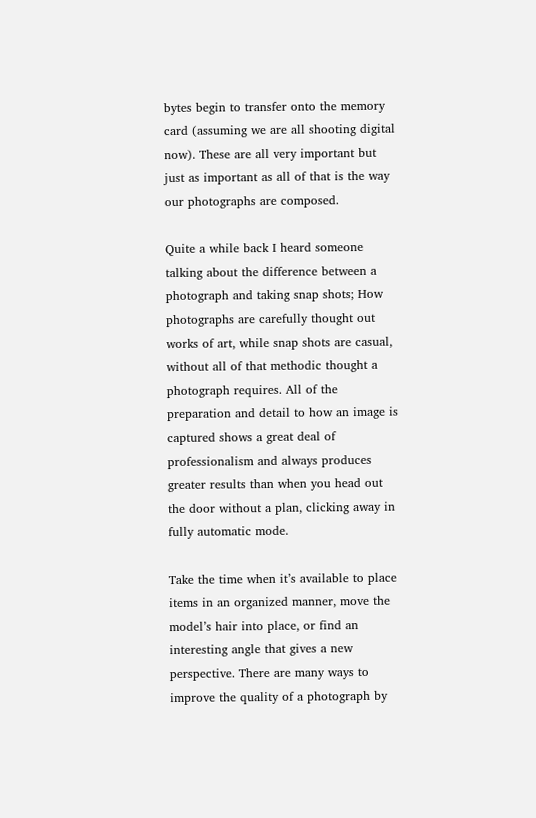bytes begin to transfer onto the memory card (assuming we are all shooting digital now). These are all very important but just as important as all of that is the way our photographs are composed.

Quite a while back I heard someone talking about the difference between a photograph and taking snap shots; How photographs are carefully thought out works of art, while snap shots are casual, without all of that methodic thought a photograph requires. All of the preparation and detail to how an image is captured shows a great deal of professionalism and always produces greater results than when you head out the door without a plan, clicking away in fully automatic mode.

Take the time when it’s available to place items in an organized manner, move the model’s hair into place, or find an interesting angle that gives a new perspective. There are many ways to improve the quality of a photograph by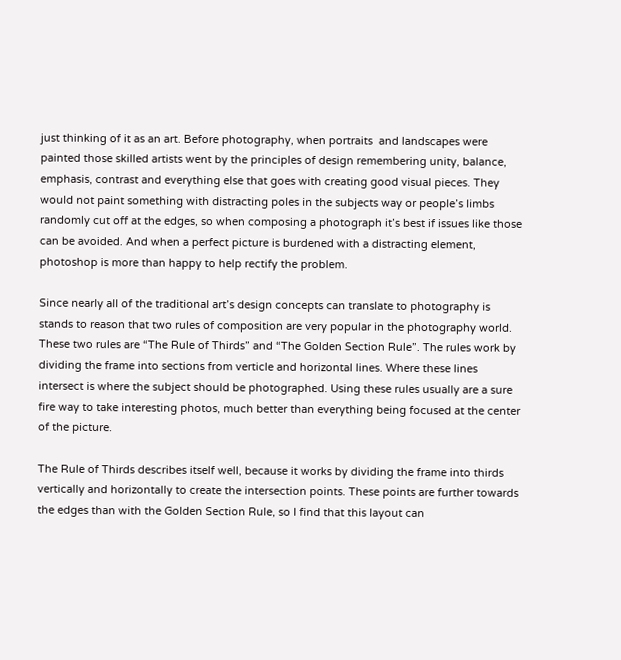just thinking of it as an art. Before photography, when portraits  and landscapes were painted those skilled artists went by the principles of design remembering unity, balance, emphasis, contrast and everything else that goes with creating good visual pieces. They would not paint something with distracting poles in the subjects way or people’s limbs randomly cut off at the edges, so when composing a photograph it’s best if issues like those can be avoided. And when a perfect picture is burdened with a distracting element, photoshop is more than happy to help rectify the problem.

Since nearly all of the traditional art’s design concepts can translate to photography is stands to reason that two rules of composition are very popular in the photography world. These two rules are “The Rule of Thirds” and “The Golden Section Rule”. The rules work by dividing the frame into sections from verticle and horizontal lines. Where these lines intersect is where the subject should be photographed. Using these rules usually are a sure fire way to take interesting photos, much better than everything being focused at the center of the picture.

The Rule of Thirds describes itself well, because it works by dividing the frame into thirds vertically and horizontally to create the intersection points. These points are further towards the edges than with the Golden Section Rule, so I find that this layout can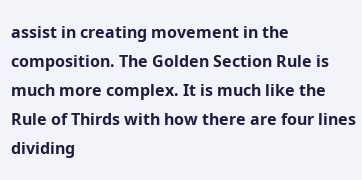assist in creating movement in the composition. The Golden Section Rule is much more complex. It is much like the Rule of Thirds with how there are four lines dividing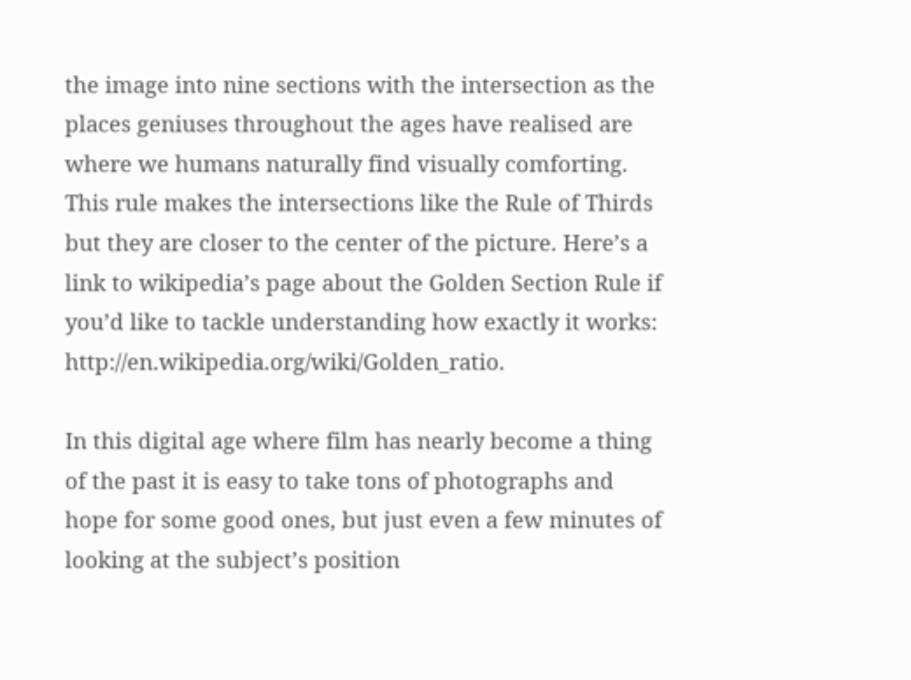the image into nine sections with the intersection as the places geniuses throughout the ages have realised are where we humans naturally find visually comforting. This rule makes the intersections like the Rule of Thirds but they are closer to the center of the picture. Here’s a link to wikipedia’s page about the Golden Section Rule if you’d like to tackle understanding how exactly it works: http://en.wikipedia.org/wiki/Golden_ratio.

In this digital age where film has nearly become a thing of the past it is easy to take tons of photographs and hope for some good ones, but just even a few minutes of looking at the subject’s position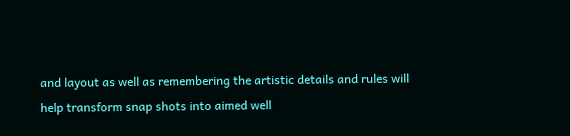and layout as well as remembering the artistic details and rules will help transform snap shots into aimed well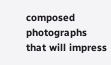composed photographs that will impress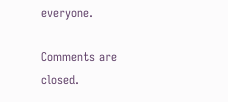everyone.

Comments are closed.